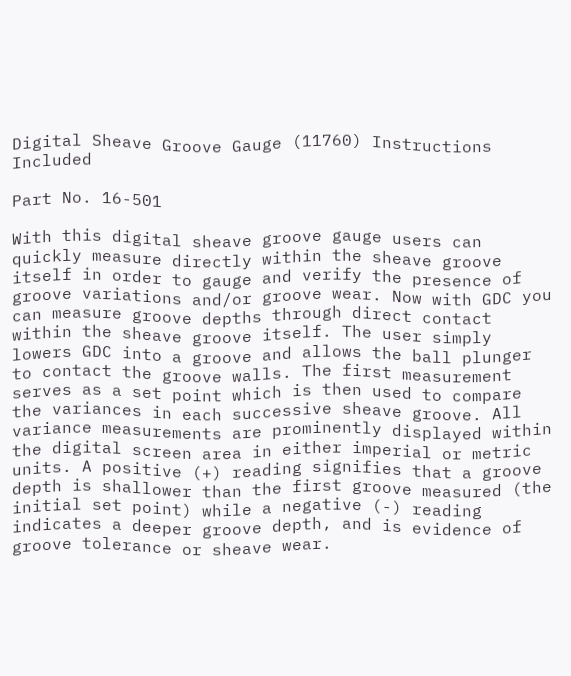Digital Sheave Groove Gauge (11760) Instructions Included

Part No. 16-501

With this digital sheave groove gauge users can quickly measure directly within the sheave groove itself in order to gauge and verify the presence of groove variations and/or groove wear. Now with GDC you can measure groove depths through direct contact within the sheave groove itself. The user simply lowers GDC into a groove and allows the ball plunger to contact the groove walls. The first measurement serves as a set point which is then used to compare the variances in each successive sheave groove. All variance measurements are prominently displayed within the digital screen area in either imperial or metric units. A positive (+) reading signifies that a groove depth is shallower than the first groove measured (the initial set point) while a negative (-) reading indicates a deeper groove depth, and is evidence of groove tolerance or sheave wear.